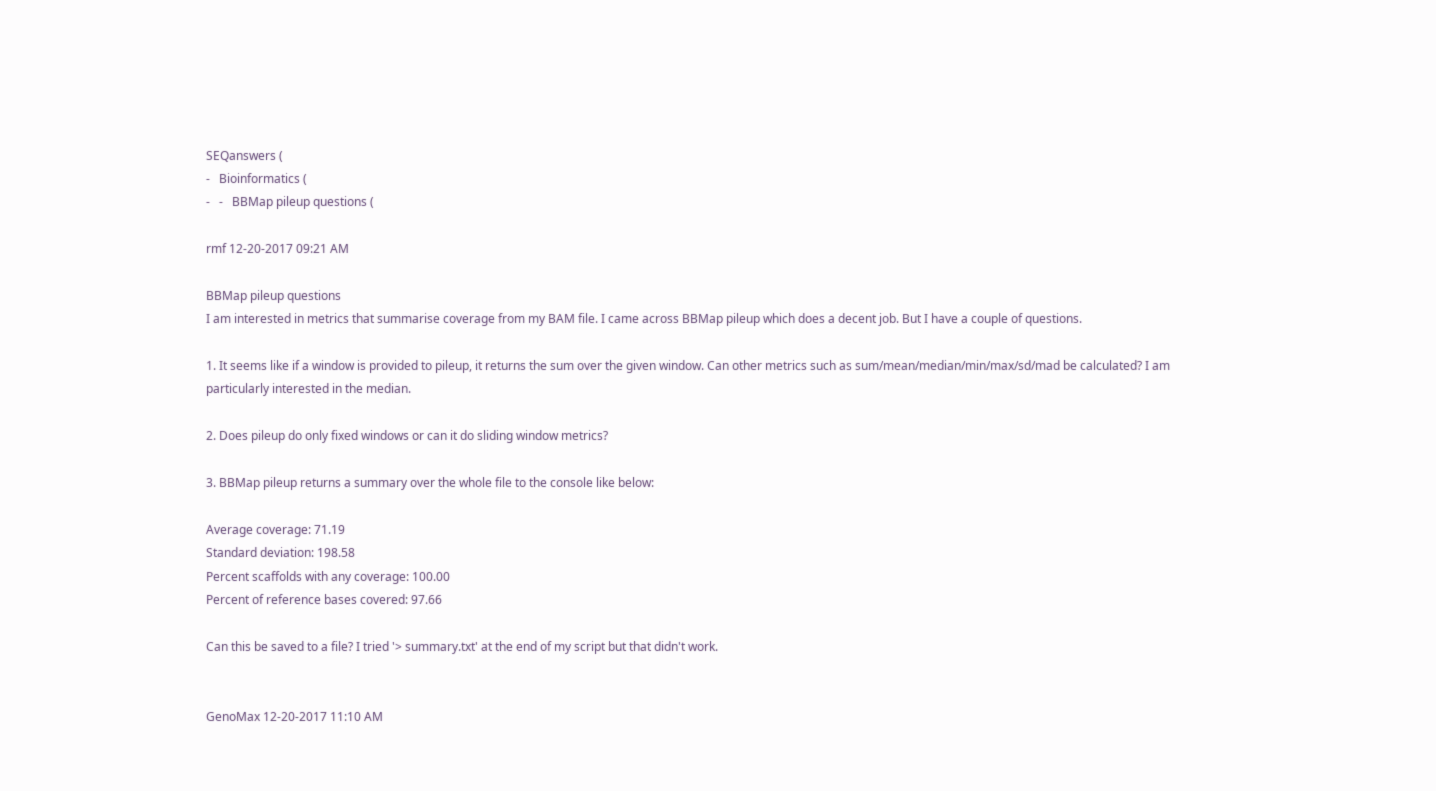SEQanswers (
-   Bioinformatics (
-   -   BBMap pileup questions (

rmf 12-20-2017 09:21 AM

BBMap pileup questions
I am interested in metrics that summarise coverage from my BAM file. I came across BBMap pileup which does a decent job. But I have a couple of questions.

1. It seems like if a window is provided to pileup, it returns the sum over the given window. Can other metrics such as sum/mean/median/min/max/sd/mad be calculated? I am particularly interested in the median.

2. Does pileup do only fixed windows or can it do sliding window metrics?

3. BBMap pileup returns a summary over the whole file to the console like below:

Average coverage: 71.19
Standard deviation: 198.58
Percent scaffolds with any coverage: 100.00
Percent of reference bases covered: 97.66

Can this be saved to a file? I tried '> summary.txt' at the end of my script but that didn't work.


GenoMax 12-20-2017 11:10 AM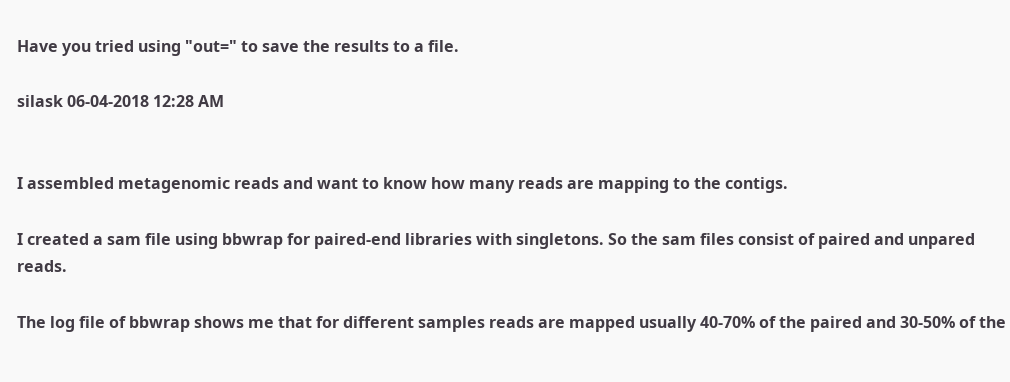Have you tried using "out=" to save the results to a file.

silask 06-04-2018 12:28 AM


I assembled metagenomic reads and want to know how many reads are mapping to the contigs.

I created a sam file using bbwrap for paired-end libraries with singletons. So the sam files consist of paired and unpared reads.

The log file of bbwrap shows me that for different samples reads are mapped usually 40-70% of the paired and 30-50% of the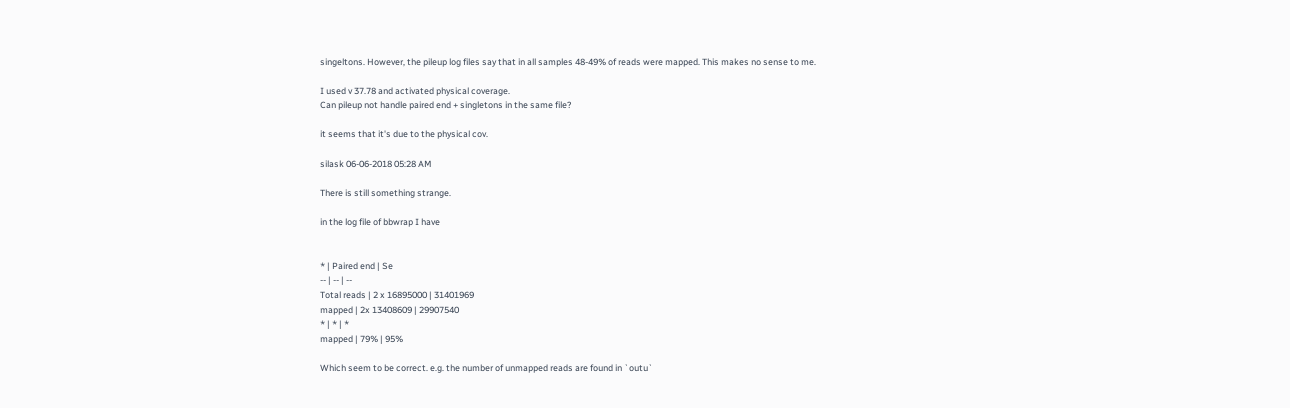singeltons. However, the pileup log files say that in all samples 48-49% of reads were mapped. This makes no sense to me.

I used v 37.78 and activated physical coverage.
Can pileup not handle paired end + singletons in the same file?

it seems that it's due to the physical cov.

silask 06-06-2018 05:28 AM

There is still something strange.

in the log file of bbwrap I have


* | Paired end | Se
-- | -- | --
Total reads | 2 x 16895000 | 31401969
mapped | 2x 13408609 | 29907540
* | * | *
mapped | 79% | 95%

Which seem to be correct. e.g. the number of unmapped reads are found in `outu`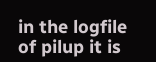in the logfile of pilup it is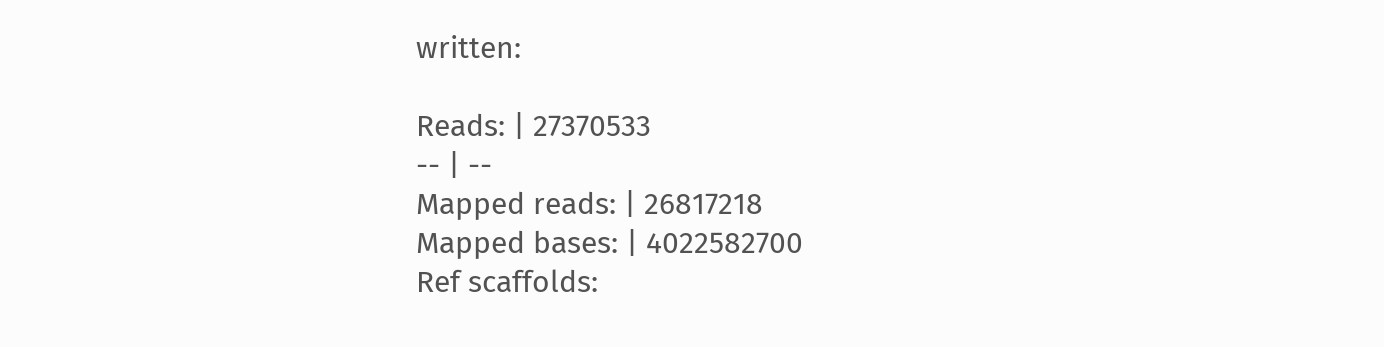written:

Reads: | 27370533
-- | --
Mapped reads: | 26817218
Mapped bases: | 4022582700
Ref scaffolds: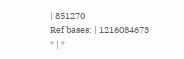| 851270
Ref bases: | 1216084673
* | *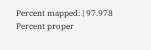Percent mapped: | 97.978
Percent proper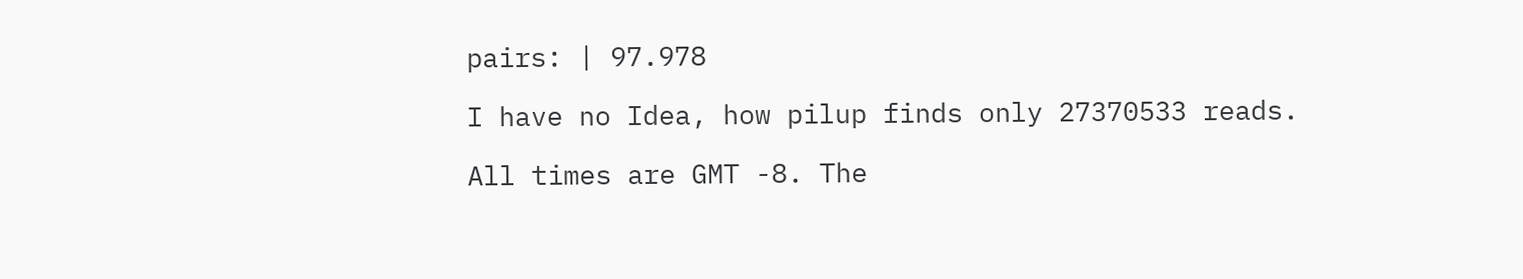pairs: | 97.978

I have no Idea, how pilup finds only 27370533 reads.

All times are GMT -8. The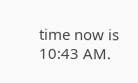time now is 10:43 AM.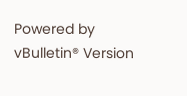Powered by vBulletin® Version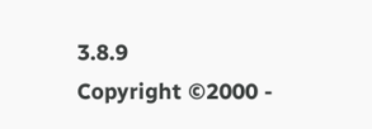3.8.9
Copyright ©2000 -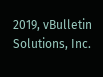2019, vBulletin Solutions, Inc.